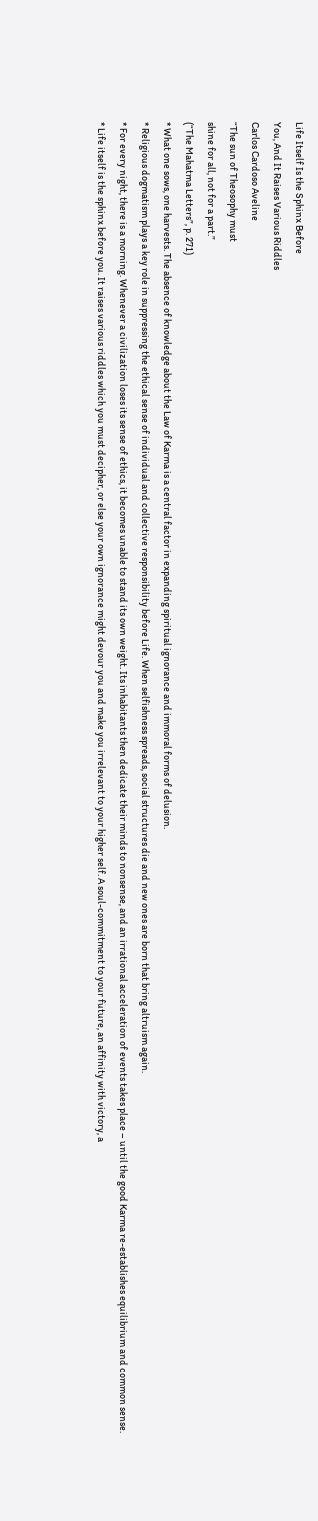Life Itself Is the Sphinx Before
You, And It Raises Various Riddles
Carlos Cardoso Aveline
“The sun of Theosophy must
shine for all, not for a part.”
(“The Mahatma Letters”, p. 271)
* What one sows, one harvests. The absence of knowledge about the Law of Karma is a central factor in expanding spiritual ignorance and immoral forms of delusion.
* Religious dogmatism plays a key role in suppressing the ethical sense of individual and collective responsibility before Life. When selfishness spreads, social structures die and new ones are born that bring altruism again.
* For every night, there is a morning. Whenever a civilization loses its sense of ethics, it becomes unable to stand its own weight. Its inhabitants then dedicate their minds to nonsense, and an irrational acceleration of events takes place – until the good Karma re-establishes equilibrium and common sense.
* Life itself is the sphinx before you. It raises various riddles which you must decipher, or else your own ignorance might devour you and make you irrelevant to your higher self. A soul-commitment to your future, an affinity with victory, a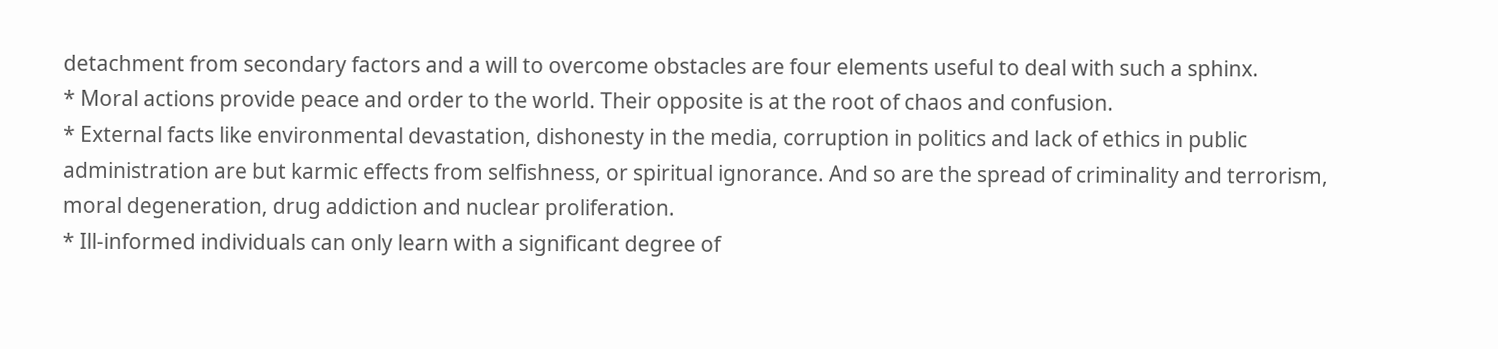detachment from secondary factors and a will to overcome obstacles are four elements useful to deal with such a sphinx.
* Moral actions provide peace and order to the world. Their opposite is at the root of chaos and confusion.
* External facts like environmental devastation, dishonesty in the media, corruption in politics and lack of ethics in public administration are but karmic effects from selfishness, or spiritual ignorance. And so are the spread of criminality and terrorism, moral degeneration, drug addiction and nuclear proliferation.
* Ill-informed individuals can only learn with a significant degree of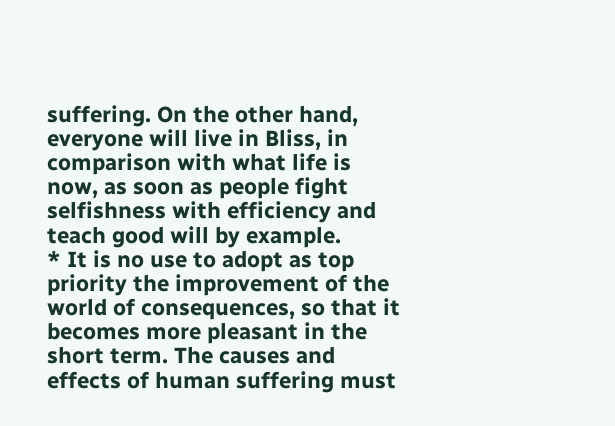suffering. On the other hand, everyone will live in Bliss, in comparison with what life is now, as soon as people fight selfishness with efficiency and teach good will by example.
* It is no use to adopt as top priority the improvement of the world of consequences, so that it becomes more pleasant in the short term. The causes and effects of human suffering must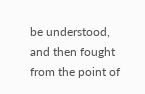be understood, and then fought from the point of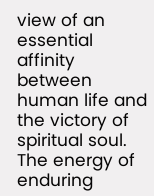view of an essential affinity between human life and the victory of spiritual soul. The energy of enduring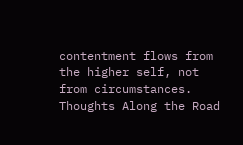contentment flows from the higher self, not from circumstances.
Thoughts Along the Road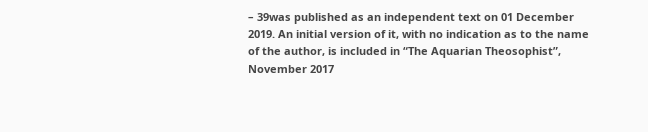– 39was published as an independent text on 01 December 2019. An initial version of it, with no indication as to the name of the author, is included in “The Aquarian Theosophist”, November 2017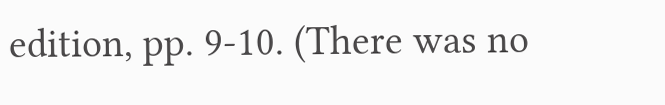edition, pp. 9-10. (There was no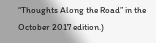“Thoughts Along the Road” in the October 2017 edition.)